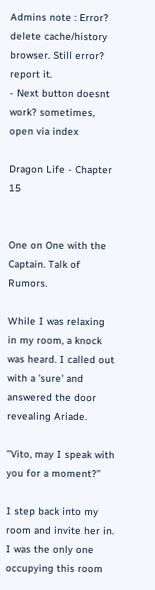Admins note : Error? delete cache/history browser. Still error? report it.
- Next button doesnt work? sometimes, open via index

Dragon Life - Chapter 15


One on One with the Captain. Talk of Rumors.

While I was relaxing in my room, a knock was heard. I called out with a 'sure' and answered the door revealing Ariade.

’’Vito, may I speak with you for a moment?’’

I step back into my room and invite her in. I was the only one occupying this room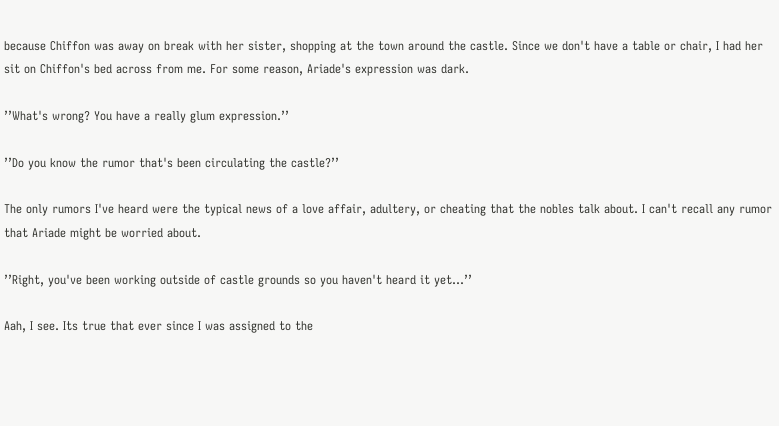because Chiffon was away on break with her sister, shopping at the town around the castle. Since we don't have a table or chair, I had her sit on Chiffon's bed across from me. For some reason, Ariade's expression was dark.

’’What's wrong? You have a really glum expression.’’

’’Do you know the rumor that's been circulating the castle?’’

The only rumors I've heard were the typical news of a love affair, adultery, or cheating that the nobles talk about. I can't recall any rumor that Ariade might be worried about.

’’Right, you've been working outside of castle grounds so you haven't heard it yet...’’

Aah, I see. Its true that ever since I was assigned to the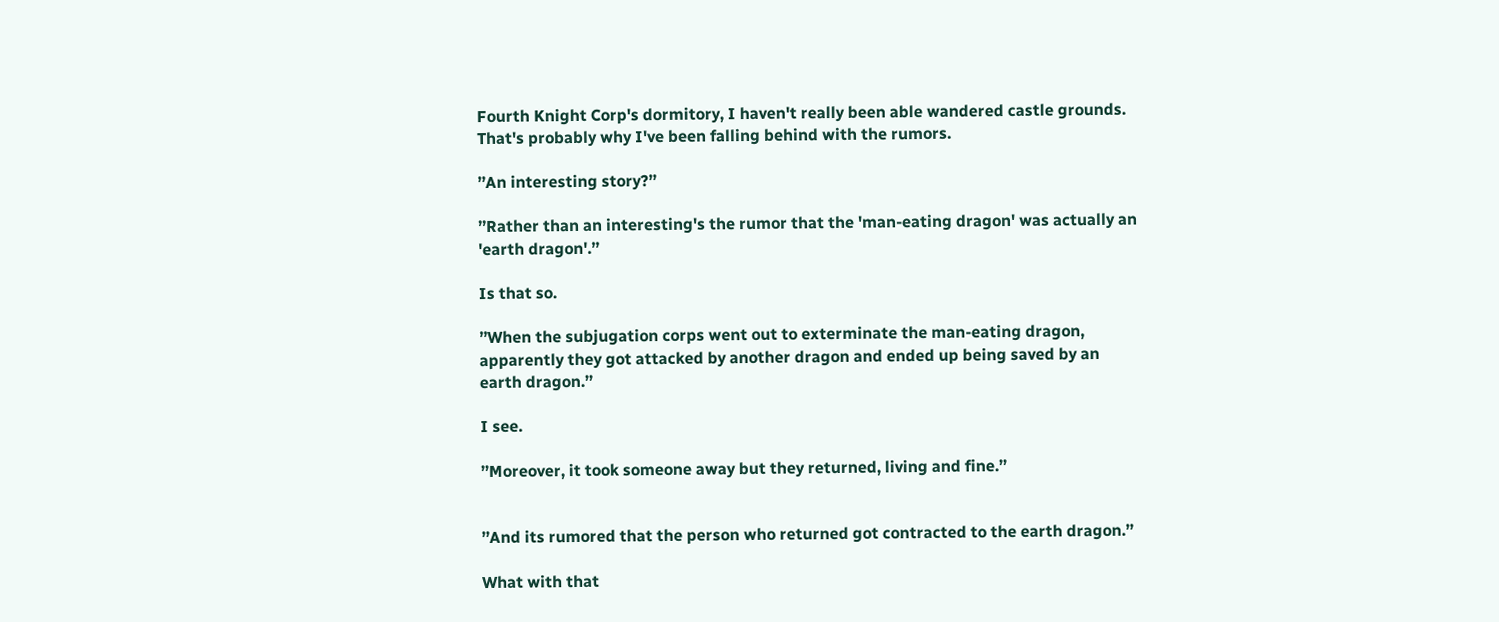Fourth Knight Corp's dormitory, I haven't really been able wandered castle grounds. That's probably why I've been falling behind with the rumors.

’’An interesting story?’’

’’Rather than an interesting's the rumor that the 'man-eating dragon' was actually an 'earth dragon'.’’

Is that so.

’’When the subjugation corps went out to exterminate the man-eating dragon, apparently they got attacked by another dragon and ended up being saved by an earth dragon.’’

I see.

’’Moreover, it took someone away but they returned, living and fine.’’


’’And its rumored that the person who returned got contracted to the earth dragon.’’

What with that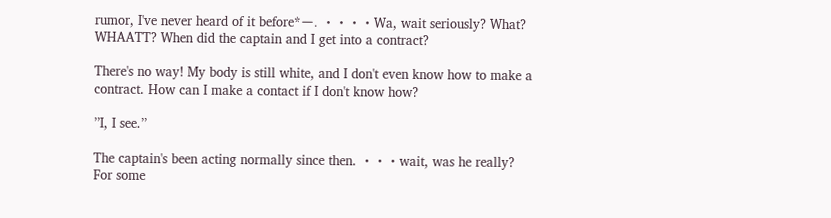rumor, I've never heard of it before*ー. ・・・・Wa, wait seriously? What? WHAATT? When did the captain and I get into a contract?

There's no way! My body is still white, and I don't even know how to make a contract. How can I make a contact if I don't know how?

’’I, I see.’’

The captain's been acting normally since then. ・・・wait, was he really? For some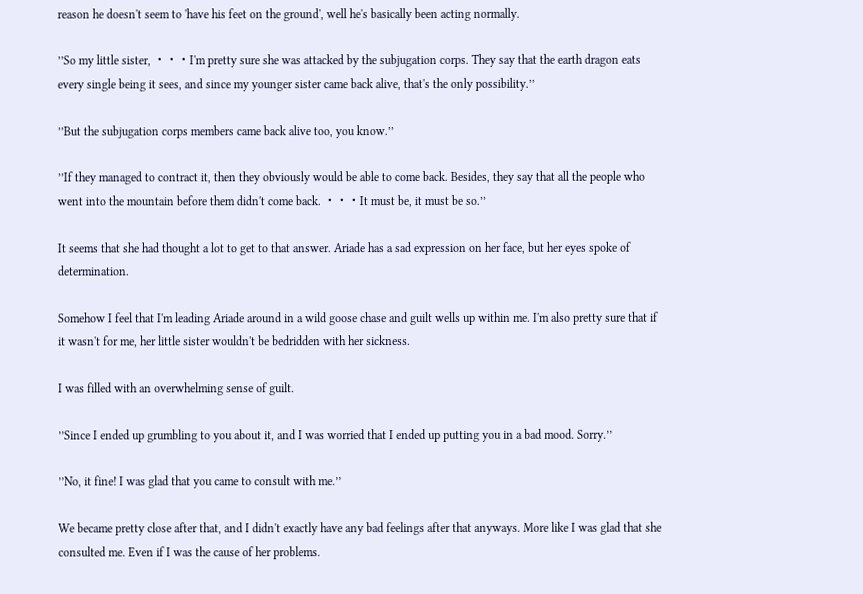reason he doesn't seem to 'have his feet on the ground', well he's basically been acting normally.

’’So my little sister, ・・・I'm pretty sure she was attacked by the subjugation corps. They say that the earth dragon eats every single being it sees, and since my younger sister came back alive, that's the only possibility.’’

’’But the subjugation corps members came back alive too, you know.’’

’’If they managed to contract it, then they obviously would be able to come back. Besides, they say that all the people who went into the mountain before them didn't come back. ・・・It must be, it must be so.’’

It seems that she had thought a lot to get to that answer. Ariade has a sad expression on her face, but her eyes spoke of determination.

Somehow I feel that I'm leading Ariade around in a wild goose chase and guilt wells up within me. I'm also pretty sure that if it wasn't for me, her little sister wouldn't be bedridden with her sickness.

I was filled with an overwhelming sense of guilt.

’’Since I ended up grumbling to you about it, and I was worried that I ended up putting you in a bad mood. Sorry.’’

’’No, it fine! I was glad that you came to consult with me.’’

We became pretty close after that, and I didn't exactly have any bad feelings after that anyways. More like I was glad that she consulted me. Even if I was the cause of her problems.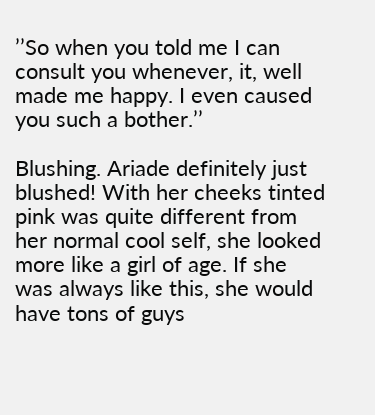’’So when you told me I can consult you whenever, it, well made me happy. I even caused you such a bother.’’

Blushing. Ariade definitely just blushed! With her cheeks tinted pink was quite different from her normal cool self, she looked more like a girl of age. If she was always like this, she would have tons of guys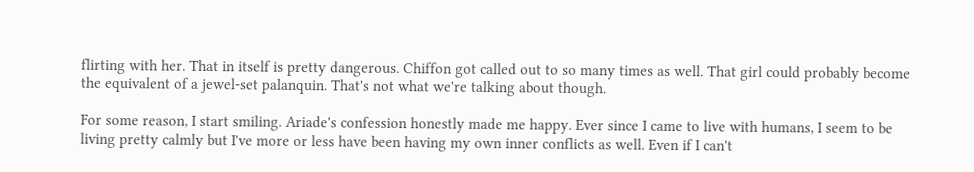flirting with her. That in itself is pretty dangerous. Chiffon got called out to so many times as well. That girl could probably become the equivalent of a jewel-set palanquin. That's not what we're talking about though.

For some reason, I start smiling. Ariade's confession honestly made me happy. Ever since I came to live with humans, I seem to be living pretty calmly but I've more or less have been having my own inner conflicts as well. Even if I can't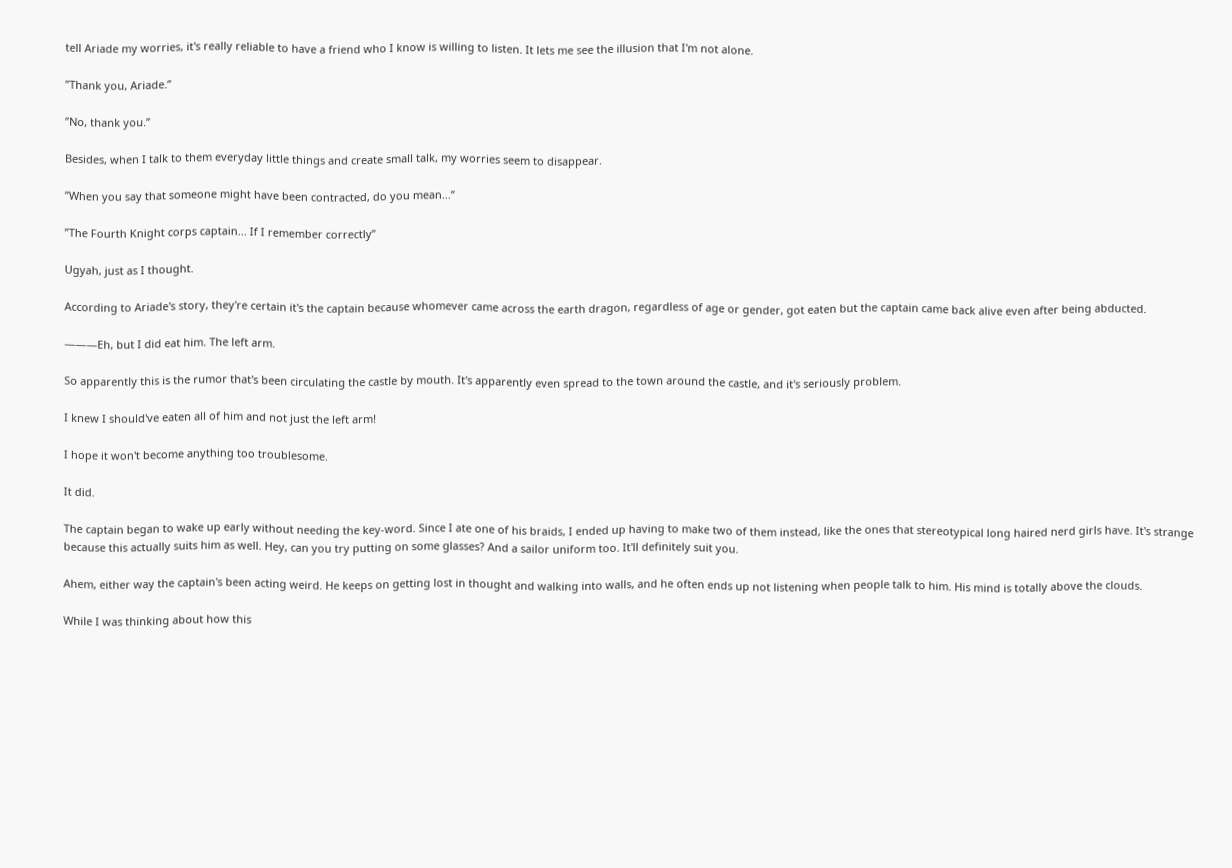tell Ariade my worries, it's really reliable to have a friend who I know is willing to listen. It lets me see the illusion that I'm not alone.

’’Thank you, Ariade.’’

’’No, thank you.’’

Besides, when I talk to them everyday little things and create small talk, my worries seem to disappear.

’’When you say that someone might have been contracted, do you mean...’’

’’The Fourth Knight corps captain... If I remember correctly’’

Ugyah, just as I thought.

According to Ariade's story, they're certain it's the captain because whomever came across the earth dragon, regardless of age or gender, got eaten but the captain came back alive even after being abducted.

―――Eh, but I did eat him. The left arm.

So apparently this is the rumor that's been circulating the castle by mouth. It's apparently even spread to the town around the castle, and it's seriously problem.

I knew I should've eaten all of him and not just the left arm!

I hope it won't become anything too troublesome.

It did.

The captain began to wake up early without needing the key-word. Since I ate one of his braids, I ended up having to make two of them instead, like the ones that stereotypical long haired nerd girls have. It's strange because this actually suits him as well. Hey, can you try putting on some glasses? And a sailor uniform too. It'll definitely suit you.

Ahem, either way the captain's been acting weird. He keeps on getting lost in thought and walking into walls, and he often ends up not listening when people talk to him. His mind is totally above the clouds.

While I was thinking about how this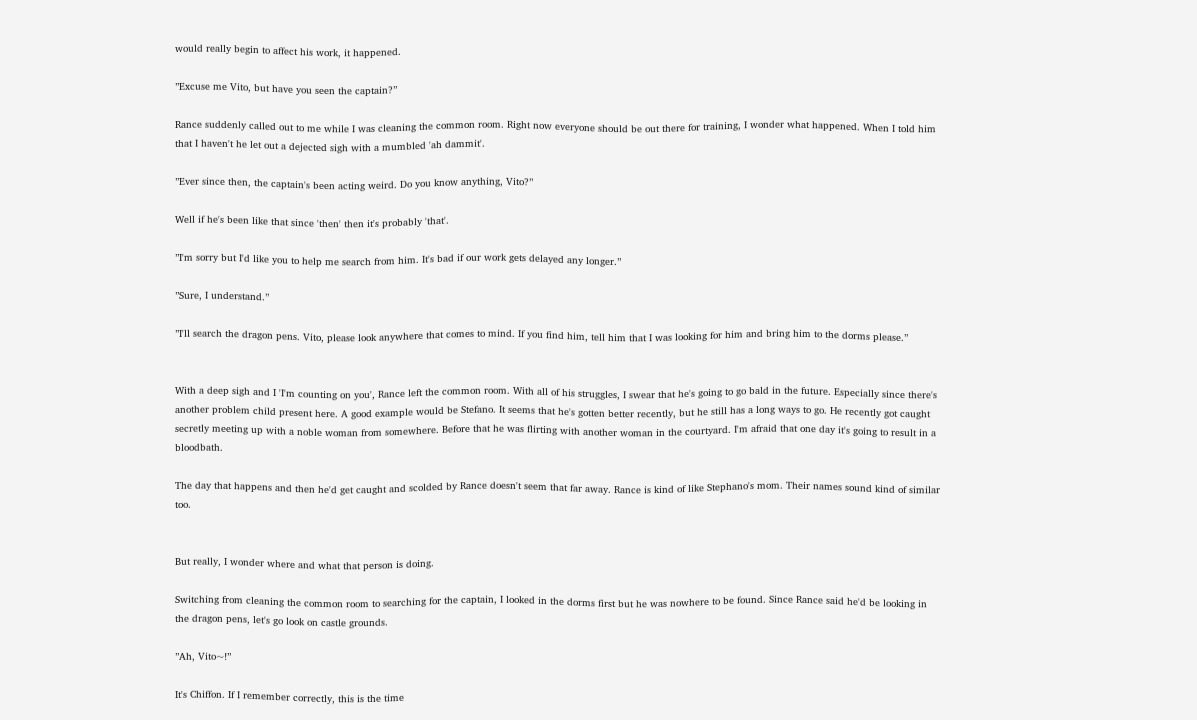would really begin to affect his work, it happened.

’’Excuse me Vito, but have you seen the captain?’’

Rance suddenly called out to me while I was cleaning the common room. Right now everyone should be out there for training, I wonder what happened. When I told him that I haven't he let out a dejected sigh with a mumbled 'ah dammit'.

’’Ever since then, the captain's been acting weird. Do you know anything, Vito?’’

Well if he's been like that since 'then' then it's probably 'that'.

’’I'm sorry but I'd like you to help me search from him. It's bad if our work gets delayed any longer.’’

’’Sure, I understand.’’

’’I'll search the dragon pens. Vito, please look anywhere that comes to mind. If you find him, tell him that I was looking for him and bring him to the dorms please.’’


With a deep sigh and I 'I'm counting on you', Rance left the common room. With all of his struggles, I swear that he's going to go bald in the future. Especially since there's another problem child present here. A good example would be Stefano. It seems that he's gotten better recently, but he still has a long ways to go. He recently got caught secretly meeting up with a noble woman from somewhere. Before that he was flirting with another woman in the courtyard. I'm afraid that one day it's going to result in a bloodbath.

The day that happens and then he'd get caught and scolded by Rance doesn't seem that far away. Rance is kind of like Stephano's mom. Their names sound kind of similar too.


But really, I wonder where and what that person is doing.

Switching from cleaning the common room to searching for the captain, I looked in the dorms first but he was nowhere to be found. Since Rance said he'd be looking in the dragon pens, let's go look on castle grounds.

’’Ah, Vito~!’’

It's Chiffon. If I remember correctly, this is the time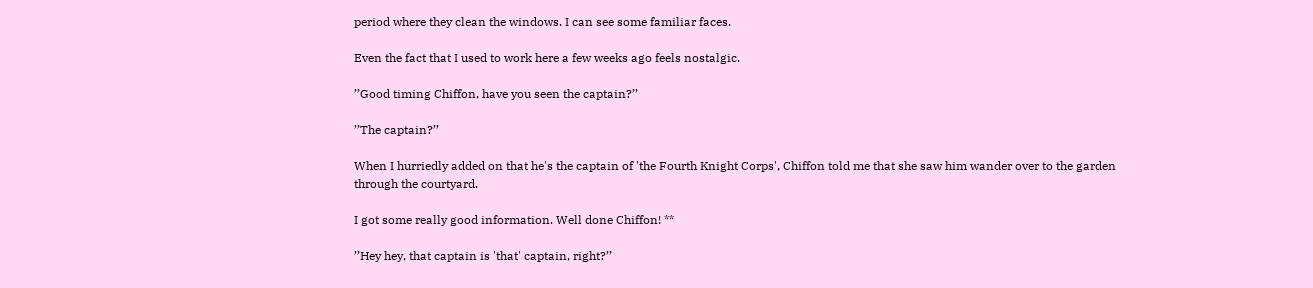period where they clean the windows. I can see some familiar faces.

Even the fact that I used to work here a few weeks ago feels nostalgic.

’’Good timing Chiffon, have you seen the captain?’’

’’The captain?’’

When I hurriedly added on that he's the captain of 'the Fourth Knight Corps', Chiffon told me that she saw him wander over to the garden through the courtyard.

I got some really good information. Well done Chiffon! **

’’Hey hey, that captain is 'that' captain, right?’’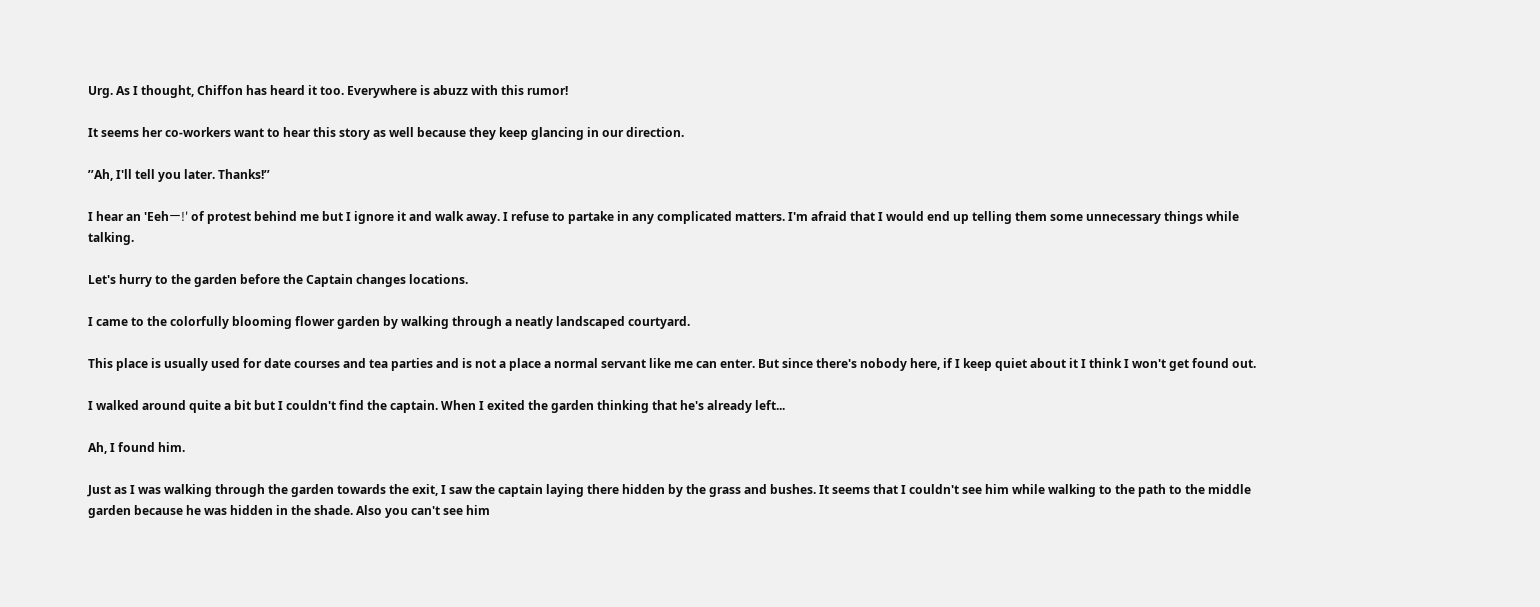Urg. As I thought, Chiffon has heard it too. Everywhere is abuzz with this rumor!

It seems her co-workers want to hear this story as well because they keep glancing in our direction.

’’Ah, I'll tell you later. Thanks!’’

I hear an 'Eehー!' of protest behind me but I ignore it and walk away. I refuse to partake in any complicated matters. I'm afraid that I would end up telling them some unnecessary things while talking.

Let's hurry to the garden before the Captain changes locations.

I came to the colorfully blooming flower garden by walking through a neatly landscaped courtyard.

This place is usually used for date courses and tea parties and is not a place a normal servant like me can enter. But since there's nobody here, if I keep quiet about it I think I won't get found out.

I walked around quite a bit but I couldn't find the captain. When I exited the garden thinking that he's already left...

Ah, I found him.

Just as I was walking through the garden towards the exit, I saw the captain laying there hidden by the grass and bushes. It seems that I couldn't see him while walking to the path to the middle garden because he was hidden in the shade. Also you can't see him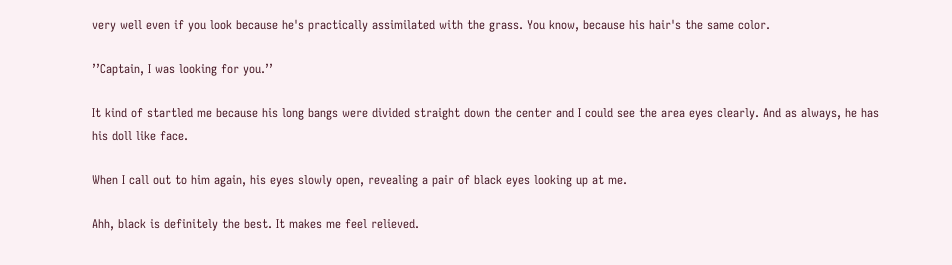very well even if you look because he's practically assimilated with the grass. You know, because his hair's the same color.

’’Captain, I was looking for you.’’

It kind of startled me because his long bangs were divided straight down the center and I could see the area eyes clearly. And as always, he has his doll like face.

When I call out to him again, his eyes slowly open, revealing a pair of black eyes looking up at me.

Ahh, black is definitely the best. It makes me feel relieved.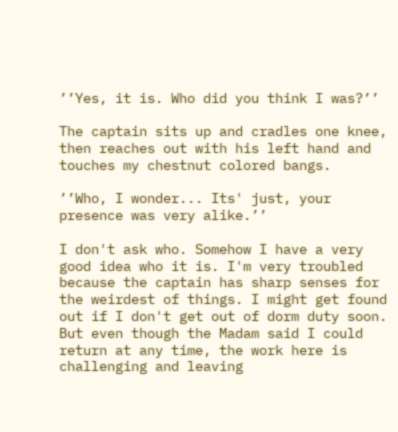’’Yes, it is. Who did you think I was?’’

The captain sits up and cradles one knee, then reaches out with his left hand and touches my chestnut colored bangs.

’’Who, I wonder... Its' just, your presence was very alike.’’

I don't ask who. Somehow I have a very good idea who it is. I'm very troubled because the captain has sharp senses for the weirdest of things. I might get found out if I don't get out of dorm duty soon. But even though the Madam said I could return at any time, the work here is challenging and leaving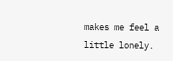makes me feel a little lonely.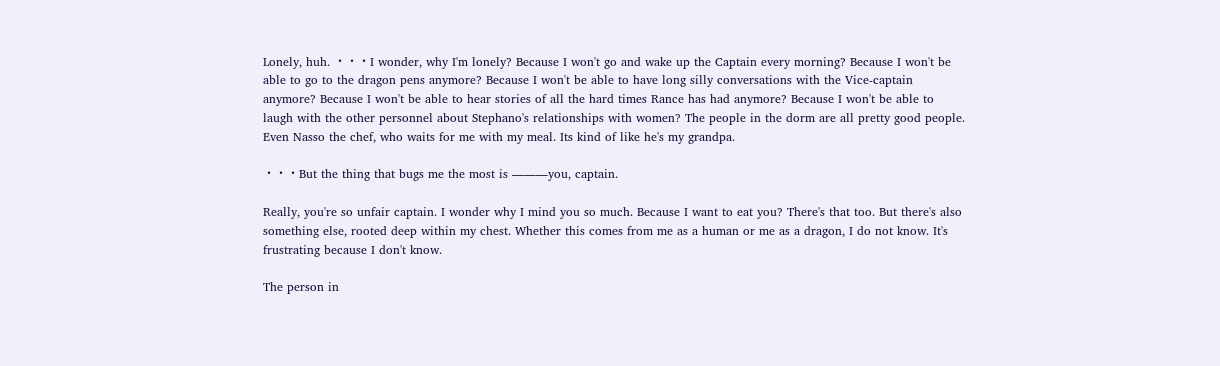Lonely, huh. ・・・I wonder, why I'm lonely? Because I won't go and wake up the Captain every morning? Because I won't be able to go to the dragon pens anymore? Because I won't be able to have long silly conversations with the Vice-captain anymore? Because I won't be able to hear stories of all the hard times Rance has had anymore? Because I won't be able to laugh with the other personnel about Stephano's relationships with women? The people in the dorm are all pretty good people. Even Nasso the chef, who waits for me with my meal. Its kind of like he's my grandpa.

・・・But the thing that bugs me the most is ―――you, captain.

Really, you're so unfair captain. I wonder why I mind you so much. Because I want to eat you? There's that too. But there's also something else, rooted deep within my chest. Whether this comes from me as a human or me as a dragon, I do not know. It's frustrating because I don't know.

The person in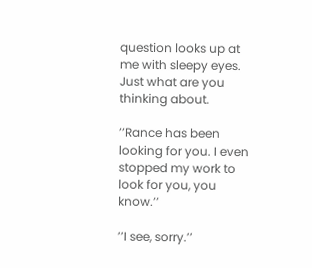question looks up at me with sleepy eyes. Just what are you thinking about.

’’Rance has been looking for you. I even stopped my work to look for you, you know.’’

’’I see, sorry.’’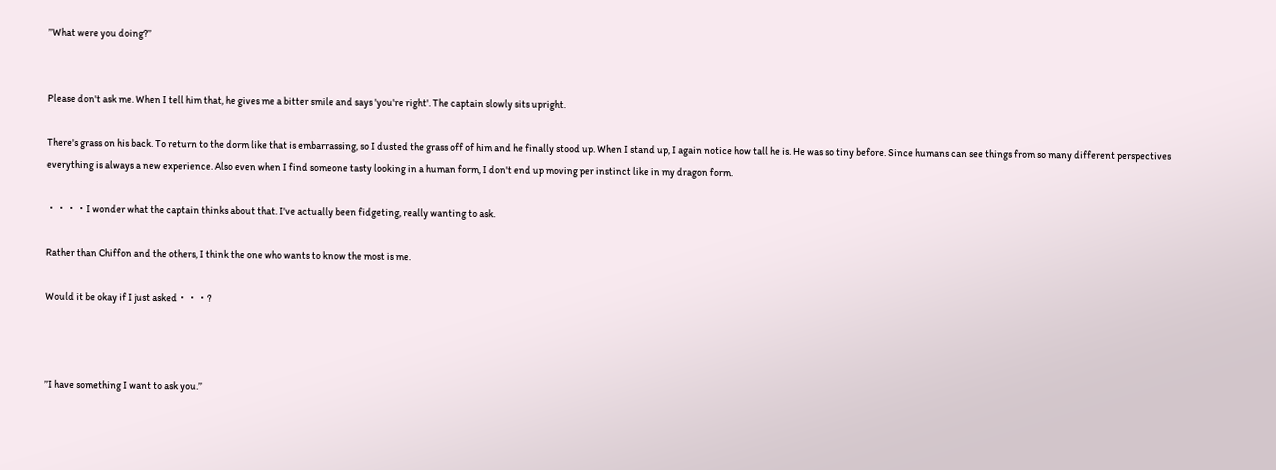’’What were you doing?’’


Please don't ask me. When I tell him that, he gives me a bitter smile and says 'you're right'. The captain slowly sits upright.

There's grass on his back. To return to the dorm like that is embarrassing, so I dusted the grass off of him and he finally stood up. When I stand up, I again notice how tall he is. He was so tiny before. Since humans can see things from so many different perspectives everything is always a new experience. Also even when I find someone tasty looking in a human form, I don't end up moving per instinct like in my dragon form.

・・・・I wonder what the captain thinks about that. I've actually been fidgeting, really wanting to ask.

Rather than Chiffon and the others, I think the one who wants to know the most is me.

Would it be okay if I just asked・・・?



’’I have something I want to ask you.’’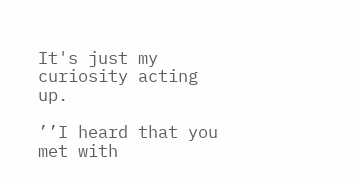It's just my curiosity acting up.

’’I heard that you met with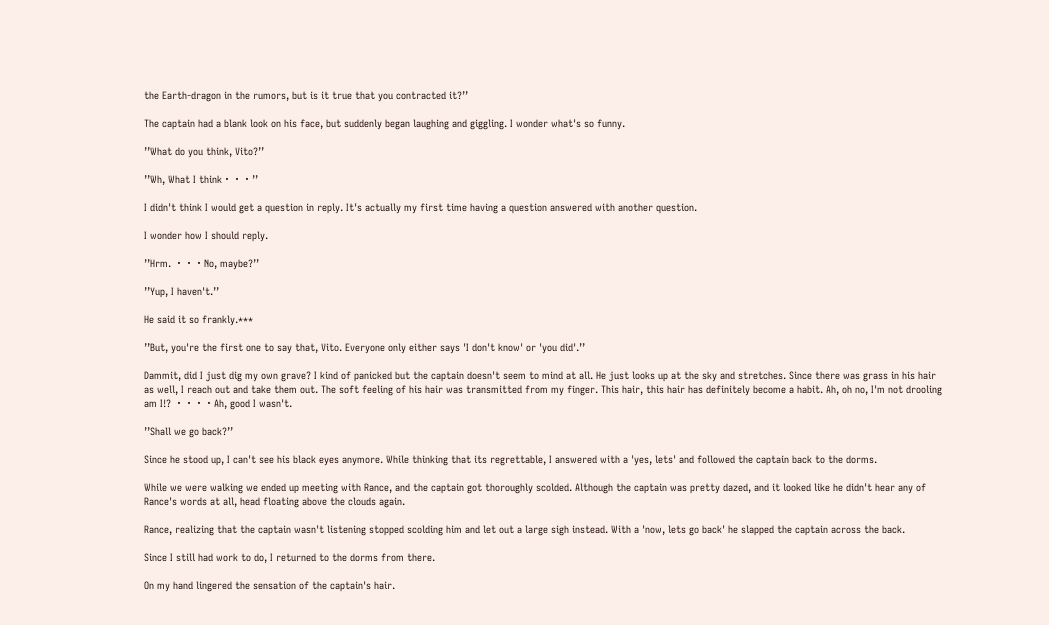the Earth-dragon in the rumors, but is it true that you contracted it?’’

The captain had a blank look on his face, but suddenly began laughing and giggling. I wonder what's so funny.

’’What do you think, Vito?’’

’’Wh, What I think・・・’’

I didn't think I would get a question in reply. It's actually my first time having a question answered with another question.

I wonder how I should reply.

’’Hrm. ・・・No, maybe?’’

’’Yup, I haven't.’’

He said it so frankly.***

’’But, you're the first one to say that, Vito. Everyone only either says 'I don't know' or 'you did'.’’

Dammit, did I just dig my own grave? I kind of panicked but the captain doesn't seem to mind at all. He just looks up at the sky and stretches. Since there was grass in his hair as well, I reach out and take them out. The soft feeling of his hair was transmitted from my finger. This hair, this hair has definitely become a habit. Ah, oh no, I'm not drooling am I!? ・・・・Ah, good I wasn't.

’’Shall we go back?’’

Since he stood up, I can't see his black eyes anymore. While thinking that its regrettable, I answered with a 'yes, lets' and followed the captain back to the dorms.

While we were walking we ended up meeting with Rance, and the captain got thoroughly scolded. Although the captain was pretty dazed, and it looked like he didn't hear any of Rance's words at all, head floating above the clouds again.

Rance, realizing that the captain wasn't listening stopped scolding him and let out a large sigh instead. With a 'now, lets go back' he slapped the captain across the back.

Since I still had work to do, I returned to the dorms from there.

On my hand lingered the sensation of the captain's hair.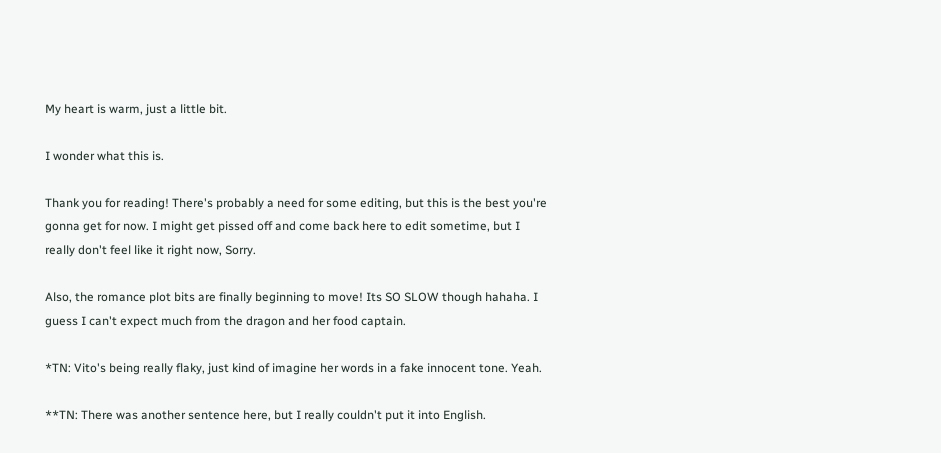My heart is warm, just a little bit.

I wonder what this is.

Thank you for reading! There's probably a need for some editing, but this is the best you're gonna get for now. I might get pissed off and come back here to edit sometime, but I really don't feel like it right now, Sorry.

Also, the romance plot bits are finally beginning to move! Its SO SLOW though hahaha. I guess I can't expect much from the dragon and her food captain.

*TN: Vito's being really flaky, just kind of imagine her words in a fake innocent tone. Yeah.

**TN: There was another sentence here, but I really couldn't put it into English.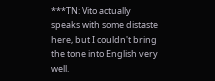***TN: Vito actually speaks with some distaste here, but I couldn't bring the tone into English very well.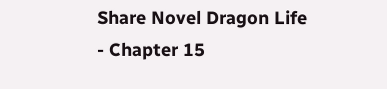Share Novel Dragon Life - Chapter 15